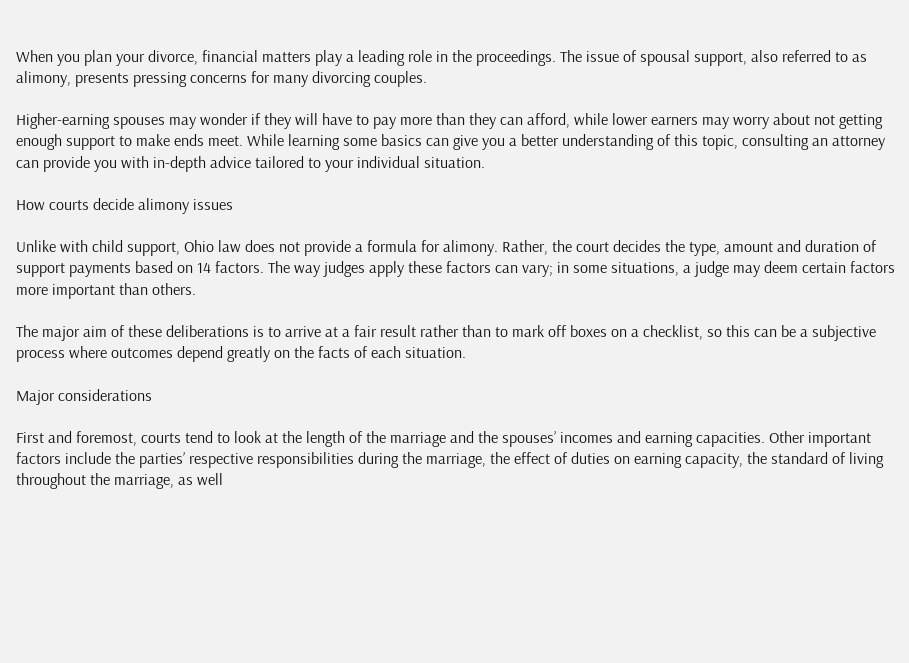When you plan your divorce, financial matters play a leading role in the proceedings. The issue of spousal support, also referred to as alimony, presents pressing concerns for many divorcing couples.

Higher-earning spouses may wonder if they will have to pay more than they can afford, while lower earners may worry about not getting enough support to make ends meet. While learning some basics can give you a better understanding of this topic, consulting an attorney can provide you with in-depth advice tailored to your individual situation.

How courts decide alimony issues

Unlike with child support, Ohio law does not provide a formula for alimony. Rather, the court decides the type, amount and duration of support payments based on 14 factors. The way judges apply these factors can vary; in some situations, a judge may deem certain factors more important than others.

The major aim of these deliberations is to arrive at a fair result rather than to mark off boxes on a checklist, so this can be a subjective process where outcomes depend greatly on the facts of each situation.

Major considerations

First and foremost, courts tend to look at the length of the marriage and the spouses’ incomes and earning capacities. Other important factors include the parties’ respective responsibilities during the marriage, the effect of duties on earning capacity, the standard of living throughout the marriage, as well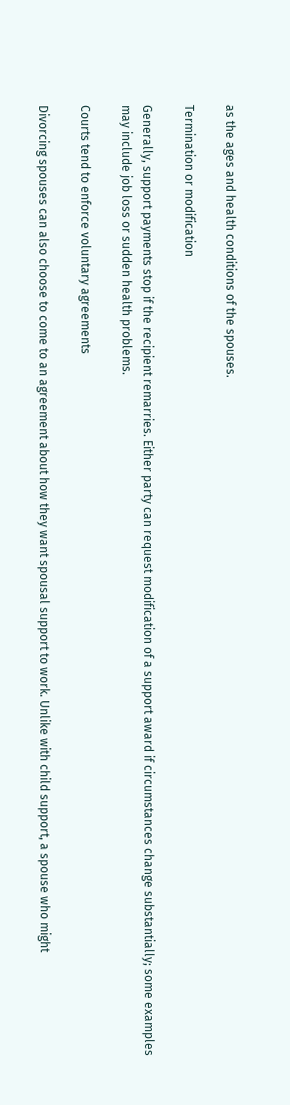as the ages and health conditions of the spouses.

Termination or modification

Generally, support payments stop if the recipient remarries. Either party can request modification of a support award if circumstances change substantially; some examples may include job loss or sudden health problems.

Courts tend to enforce voluntary agreements

Divorcing spouses can also choose to come to an agreement about how they want spousal support to work. Unlike with child support, a spouse who might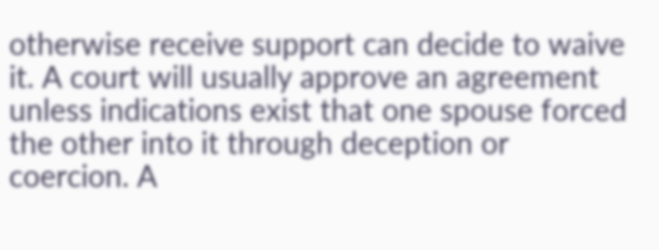otherwise receive support can decide to waive it. A court will usually approve an agreement unless indications exist that one spouse forced the other into it through deception or coercion. A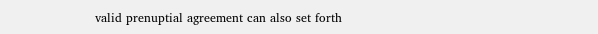valid prenuptial agreement can also set forth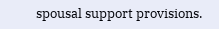spousal support provisions.